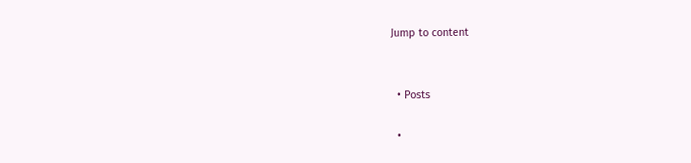Jump to content


  • Posts

  •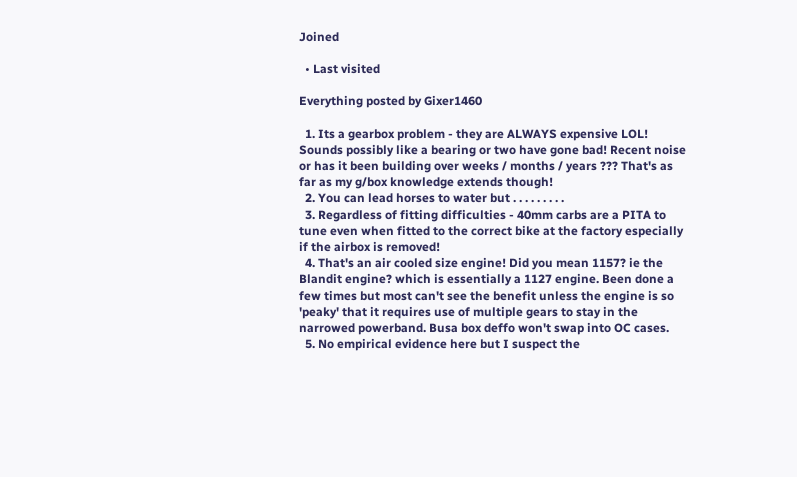Joined

  • Last visited

Everything posted by Gixer1460

  1. Its a gearbox problem - they are ALWAYS expensive LOL! Sounds possibly like a bearing or two have gone bad! Recent noise or has it been building over weeks / months / years ??? That's as far as my g/box knowledge extends though!
  2. You can lead horses to water but . . . . . . . . .
  3. Regardless of fitting difficulties - 40mm carbs are a PITA to tune even when fitted to the correct bike at the factory especially if the airbox is removed!
  4. That's an air cooled size engine! Did you mean 1157? ie the Blandit engine? which is essentially a 1127 engine. Been done a few times but most can't see the benefit unless the engine is so 'peaky' that it requires use of multiple gears to stay in the narrowed powerband. Busa box deffo won't swap into OC cases.
  5. No empirical evidence here but I suspect the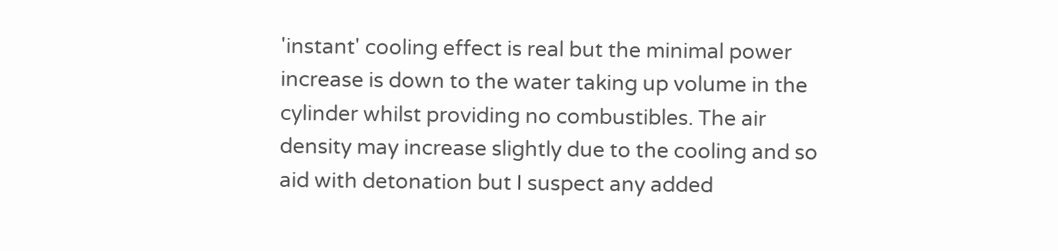'instant' cooling effect is real but the minimal power increase is down to the water taking up volume in the cylinder whilst providing no combustibles. The air density may increase slightly due to the cooling and so aid with detonation but I suspect any added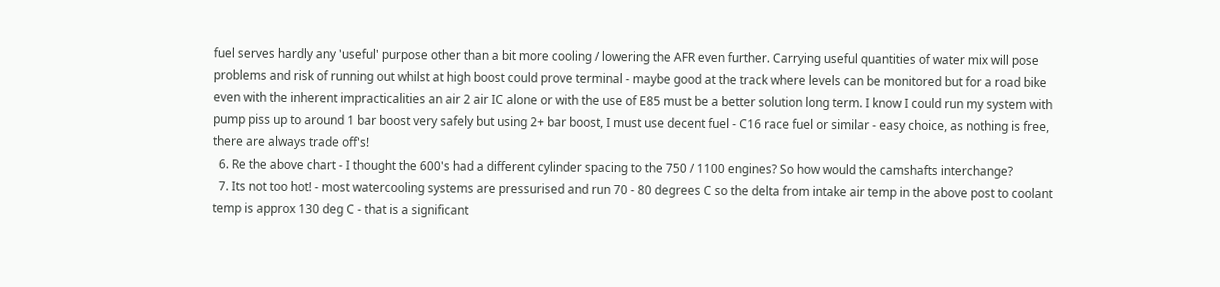fuel serves hardly any 'useful' purpose other than a bit more cooling / lowering the AFR even further. Carrying useful quantities of water mix will pose problems and risk of running out whilst at high boost could prove terminal - maybe good at the track where levels can be monitored but for a road bike even with the inherent impracticalities an air 2 air IC alone or with the use of E85 must be a better solution long term. I know I could run my system with pump piss up to around 1 bar boost very safely but using 2+ bar boost, I must use decent fuel - C16 race fuel or similar - easy choice, as nothing is free, there are always trade off's!
  6. Re the above chart - I thought the 600's had a different cylinder spacing to the 750 / 1100 engines? So how would the camshafts interchange?
  7. Its not too hot! - most watercooling systems are pressurised and run 70 - 80 degrees C so the delta from intake air temp in the above post to coolant temp is approx 130 deg C - that is a significant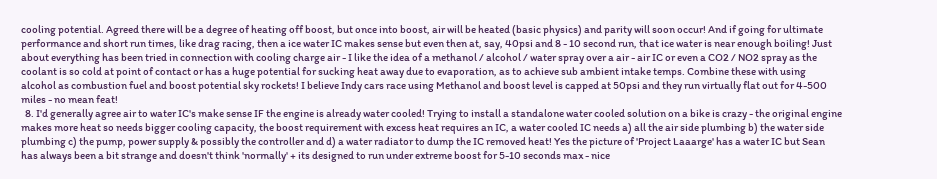cooling potential. Agreed there will be a degree of heating off boost, but once into boost, air will be heated (basic physics) and parity will soon occur! And if going for ultimate performance and short run times, like drag racing, then a ice water IC makes sense but even then at, say, 40psi and 8 - 10 second run, that ice water is near enough boiling! Just about everything has been tried in connection with cooling charge air - I like the idea of a methanol / alcohol / water spray over a air - air IC or even a CO2 / NO2 spray as the coolant is so cold at point of contact or has a huge potential for sucking heat away due to evaporation, as to achieve sub ambient intake temps. Combine these with using alcohol as combustion fuel and boost potential sky rockets! I believe Indy cars race using Methanol and boost level is capped at 50psi and they run virtually flat out for 4-500 miles - no mean feat!
  8. I'd generally agree air to water IC's make sense IF the engine is already water cooled! Trying to install a standalone water cooled solution on a bike is crazy - the original engine makes more heat so needs bigger cooling capacity, the boost requirement with excess heat requires an IC, a water cooled IC needs a) all the air side plumbing b) the water side plumbing c) the pump, power supply & possibly the controller and d) a water radiator to dump the IC removed heat! Yes the picture of 'Project Laaarge' has a water IC but Sean has always been a bit strange and doesn't think 'normally' + its designed to run under extreme boost for 5-10 seconds max - nice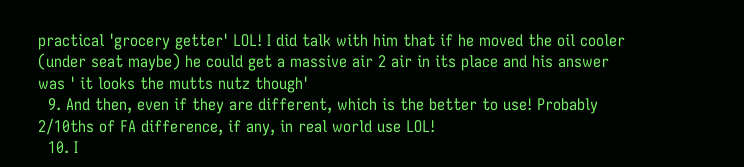practical 'grocery getter' LOL! I did talk with him that if he moved the oil cooler (under seat maybe) he could get a massive air 2 air in its place and his answer was ' it looks the mutts nutz though'
  9. And then, even if they are different, which is the better to use! Probably 2/10ths of FA difference, if any, in real world use LOL!
  10. I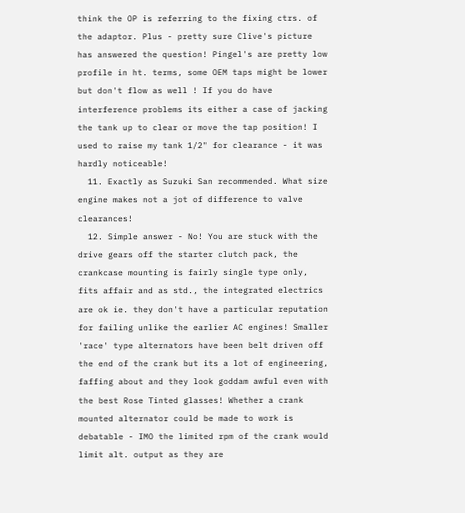think the OP is referring to the fixing ctrs. of the adaptor. Plus - pretty sure Clive's picture has answered the question! Pingel's are pretty low profile in ht. terms, some OEM taps might be lower but don't flow as well ! If you do have interference problems its either a case of jacking the tank up to clear or move the tap position! I used to raise my tank 1/2" for clearance - it was hardly noticeable!
  11. Exactly as Suzuki San recommended. What size engine makes not a jot of difference to valve clearances!
  12. Simple answer - No! You are stuck with the drive gears off the starter clutch pack, the crankcase mounting is fairly single type only, fits affair and as std., the integrated electrics are ok ie. they don't have a particular reputation for failing unlike the earlier AC engines! Smaller 'race' type alternators have been belt driven off the end of the crank but its a lot of engineering, faffing about and they look goddam awful even with the best Rose Tinted glasses! Whether a crank mounted alternator could be made to work is debatable - IMO the limited rpm of the crank would limit alt. output as they are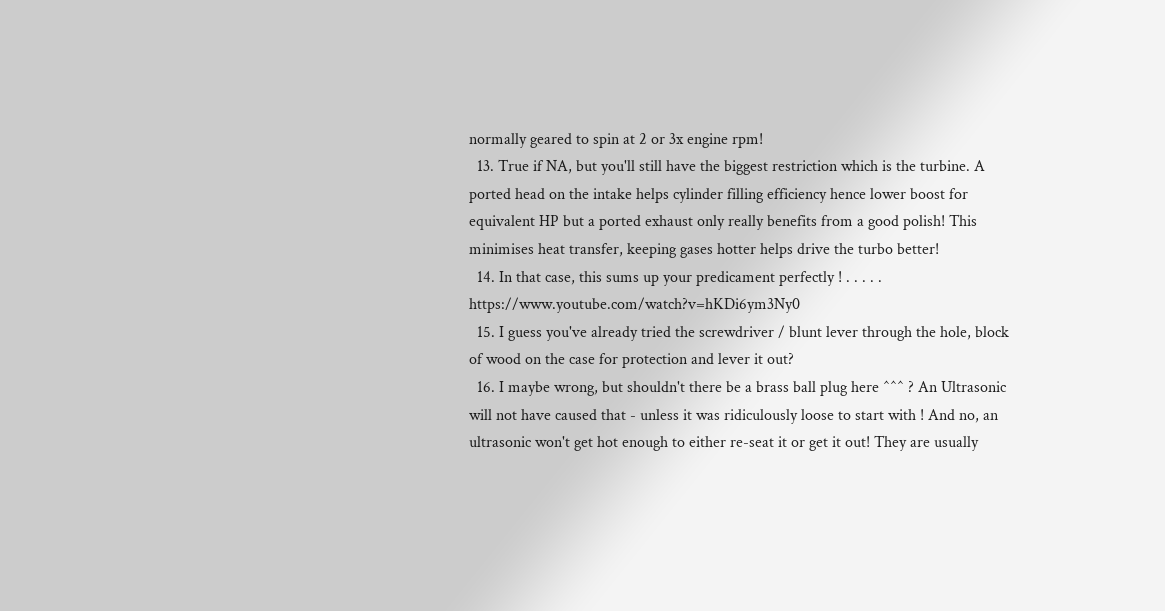normally geared to spin at 2 or 3x engine rpm!
  13. True if NA, but you'll still have the biggest restriction which is the turbine. A ported head on the intake helps cylinder filling efficiency hence lower boost for equivalent HP but a ported exhaust only really benefits from a good polish! This minimises heat transfer, keeping gases hotter helps drive the turbo better!
  14. In that case, this sums up your predicament perfectly ! . . . . . https://www.youtube.com/watch?v=hKDi6ym3Ny0
  15. I guess you've already tried the screwdriver / blunt lever through the hole, block of wood on the case for protection and lever it out?
  16. I maybe wrong, but shouldn't there be a brass ball plug here ^^^ ? An Ultrasonic will not have caused that - unless it was ridiculously loose to start with ! And no, an ultrasonic won't get hot enough to either re-seat it or get it out! They are usually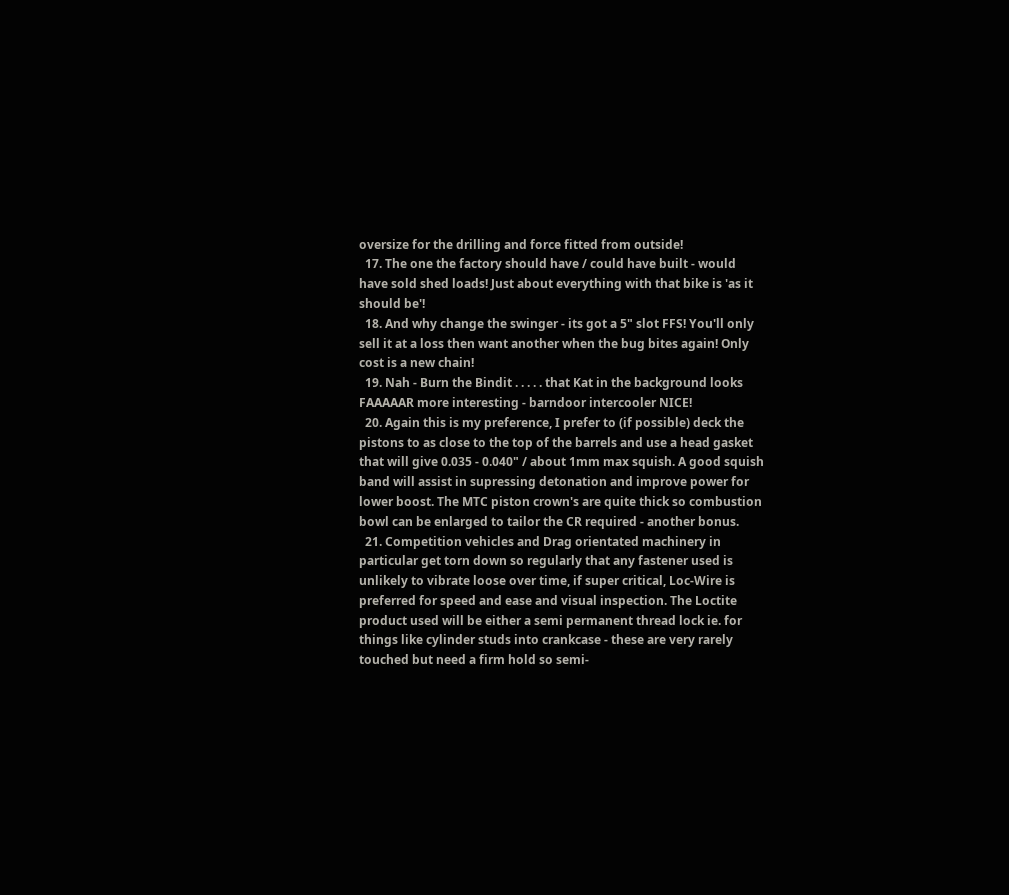oversize for the drilling and force fitted from outside!
  17. The one the factory should have / could have built - would have sold shed loads! Just about everything with that bike is 'as it should be'!
  18. And why change the swinger - its got a 5" slot FFS! You'll only sell it at a loss then want another when the bug bites again! Only cost is a new chain!
  19. Nah - Burn the Bindit . . . . . that Kat in the background looks FAAAAAR more interesting - barndoor intercooler NICE!
  20. Again this is my preference, I prefer to (if possible) deck the pistons to as close to the top of the barrels and use a head gasket that will give 0.035 - 0.040" / about 1mm max squish. A good squish band will assist in supressing detonation and improve power for lower boost. The MTC piston crown's are quite thick so combustion bowl can be enlarged to tailor the CR required - another bonus.
  21. Competition vehicles and Drag orientated machinery in particular get torn down so regularly that any fastener used is unlikely to vibrate loose over time, if super critical, Loc-Wire is preferred for speed and ease and visual inspection. The Loctite product used will be either a semi permanent thread lock ie. for things like cylinder studs into crankcase - these are very rarely touched but need a firm hold so semi-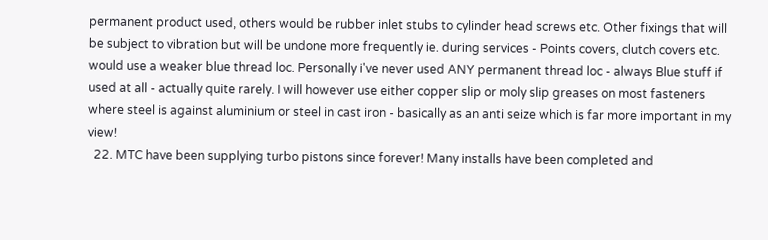permanent product used, others would be rubber inlet stubs to cylinder head screws etc. Other fixings that will be subject to vibration but will be undone more frequently ie. during services - Points covers, clutch covers etc. would use a weaker blue thread loc. Personally i've never used ANY permanent thread loc - always Blue stuff if used at all - actually quite rarely. I will however use either copper slip or moly slip greases on most fasteners where steel is against aluminium or steel in cast iron - basically as an anti seize which is far more important in my view!
  22. MTC have been supplying turbo pistons since forever! Many installs have been completed and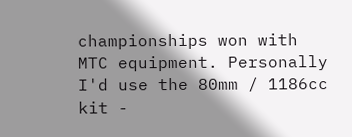championships won with MTC equipment. Personally I'd use the 80mm / 1186cc kit -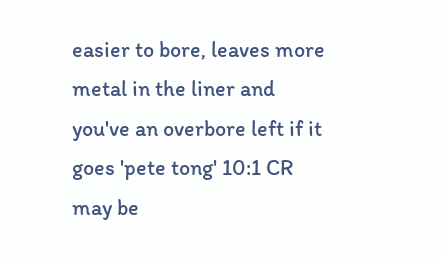easier to bore, leaves more metal in the liner and you've an overbore left if it goes 'pete tong' 10:1 CR may be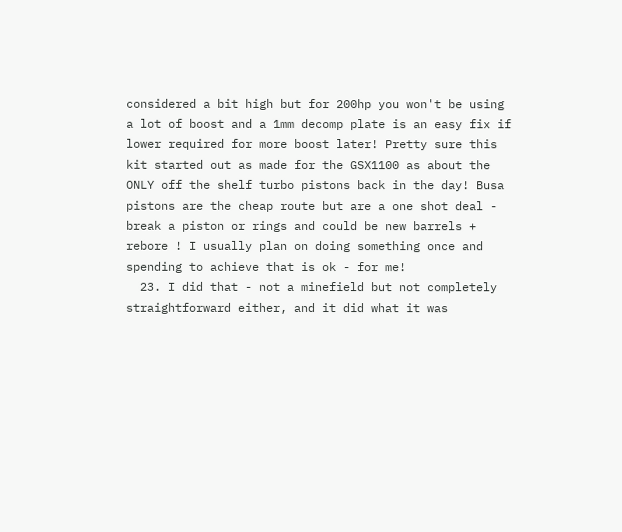considered a bit high but for 200hp you won't be using a lot of boost and a 1mm decomp plate is an easy fix if lower required for more boost later! Pretty sure this kit started out as made for the GSX1100 as about the ONLY off the shelf turbo pistons back in the day! Busa pistons are the cheap route but are a one shot deal - break a piston or rings and could be new barrels + rebore ! I usually plan on doing something once and spending to achieve that is ok - for me!
  23. I did that - not a minefield but not completely straightforward either, and it did what it was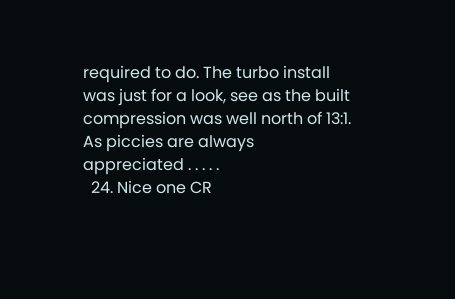required to do. The turbo install was just for a look, see as the built compression was well north of 13:1. As piccies are always appreciated . . . . .
  24. Nice one CR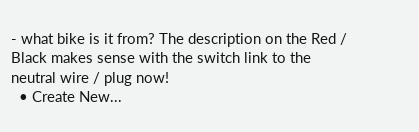- what bike is it from? The description on the Red / Black makes sense with the switch link to the neutral wire / plug now!
  • Create New...